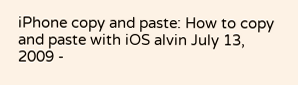iPhone copy and paste: How to copy and paste with iOS alvin July 13, 2009 -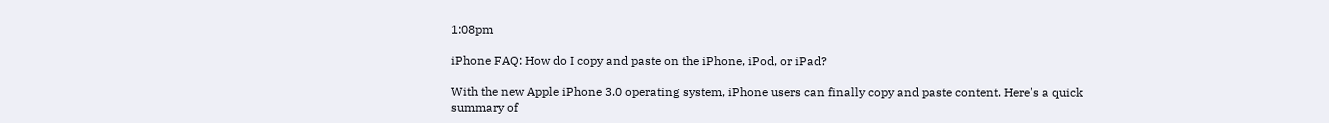1:08pm

iPhone FAQ: How do I copy and paste on the iPhone, iPod, or iPad?

With the new Apple iPhone 3.0 operating system, iPhone users can finally copy and paste content. Here's a quick summary of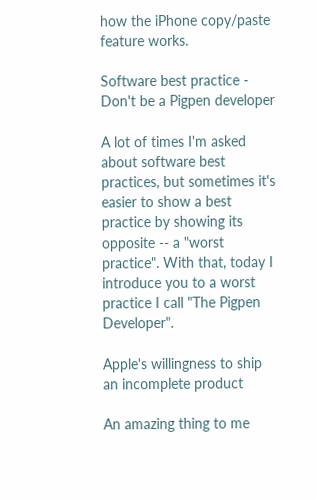how the iPhone copy/paste feature works.

Software best practice - Don't be a Pigpen developer

A lot of times I'm asked about software best practices, but sometimes it's easier to show a best practice by showing its opposite -- a "worst practice". With that, today I introduce you to a worst practice I call "The Pigpen Developer".

Apple's willingness to ship an incomplete product

An amazing thing to me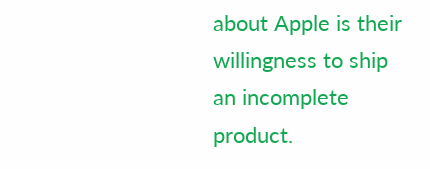about Apple is their willingness to ship an incomplete product.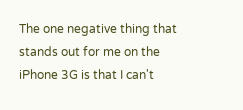The one negative thing that stands out for me on the iPhone 3G is that I can't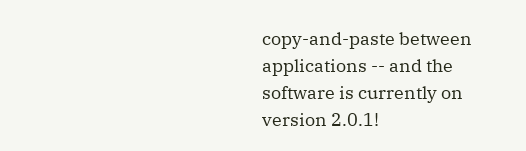copy-and-paste between applications -- and the software is currently on version 2.0.1!